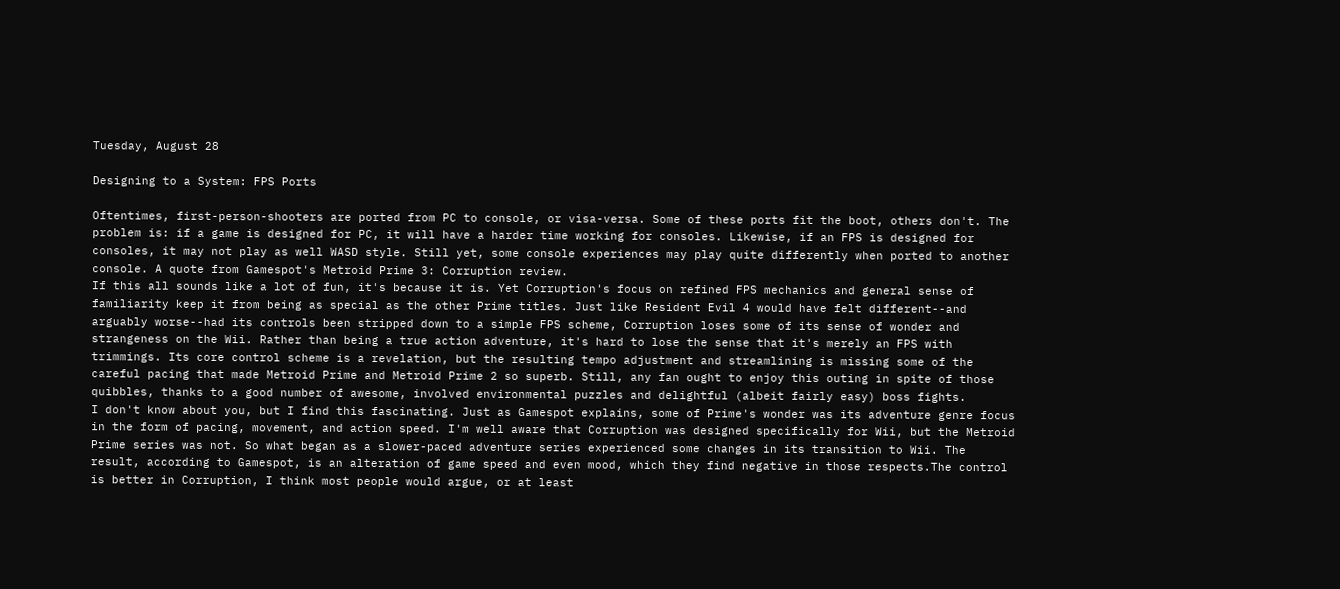Tuesday, August 28

Designing to a System: FPS Ports

Oftentimes, first-person-shooters are ported from PC to console, or visa-versa. Some of these ports fit the boot, others don't. The problem is: if a game is designed for PC, it will have a harder time working for consoles. Likewise, if an FPS is designed for consoles, it may not play as well WASD style. Still yet, some console experiences may play quite differently when ported to another console. A quote from Gamespot's Metroid Prime 3: Corruption review.
If this all sounds like a lot of fun, it's because it is. Yet Corruption's focus on refined FPS mechanics and general sense of familiarity keep it from being as special as the other Prime titles. Just like Resident Evil 4 would have felt different--and arguably worse--had its controls been stripped down to a simple FPS scheme, Corruption loses some of its sense of wonder and strangeness on the Wii. Rather than being a true action adventure, it's hard to lose the sense that it's merely an FPS with trimmings. Its core control scheme is a revelation, but the resulting tempo adjustment and streamlining is missing some of the careful pacing that made Metroid Prime and Metroid Prime 2 so superb. Still, any fan ought to enjoy this outing in spite of those quibbles, thanks to a good number of awesome, involved environmental puzzles and delightful (albeit fairly easy) boss fights.
I don't know about you, but I find this fascinating. Just as Gamespot explains, some of Prime's wonder was its adventure genre focus in the form of pacing, movement, and action speed. I'm well aware that Corruption was designed specifically for Wii, but the Metroid Prime series was not. So what began as a slower-paced adventure series experienced some changes in its transition to Wii. The result, according to Gamespot, is an alteration of game speed and even mood, which they find negative in those respects.The control is better in Corruption, I think most people would argue, or at least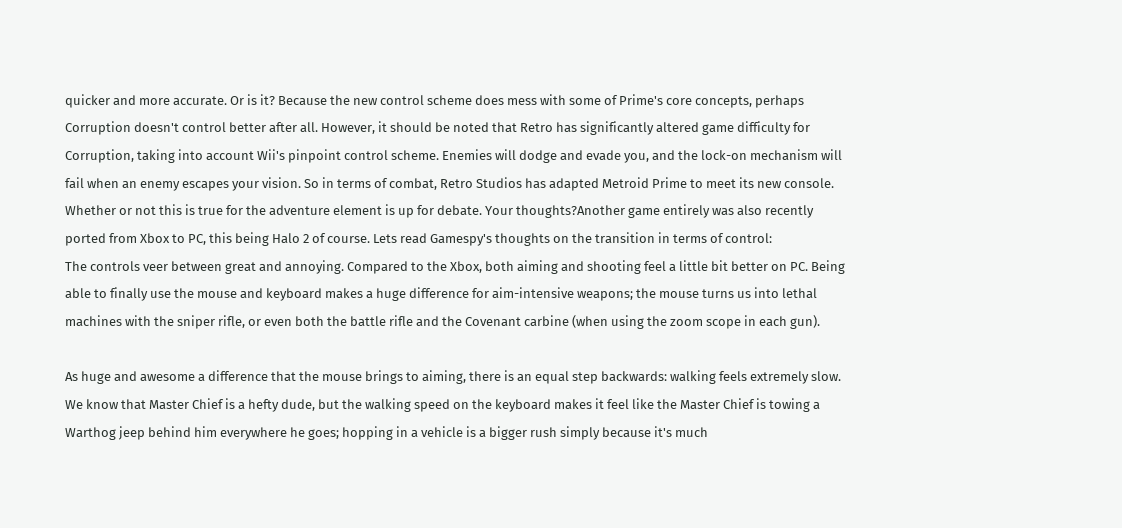quicker and more accurate. Or is it? Because the new control scheme does mess with some of Prime's core concepts, perhaps Corruption doesn't control better after all. However, it should be noted that Retro has significantly altered game difficulty for Corruption, taking into account Wii's pinpoint control scheme. Enemies will dodge and evade you, and the lock-on mechanism will fail when an enemy escapes your vision. So in terms of combat, Retro Studios has adapted Metroid Prime to meet its new console. Whether or not this is true for the adventure element is up for debate. Your thoughts?Another game entirely was also recently ported from Xbox to PC, this being Halo 2 of course. Lets read Gamespy's thoughts on the transition in terms of control:
The controls veer between great and annoying. Compared to the Xbox, both aiming and shooting feel a little bit better on PC. Being able to finally use the mouse and keyboard makes a huge difference for aim-intensive weapons; the mouse turns us into lethal machines with the sniper rifle, or even both the battle rifle and the Covenant carbine (when using the zoom scope in each gun).

As huge and awesome a difference that the mouse brings to aiming, there is an equal step backwards: walking feels extremely slow. We know that Master Chief is a hefty dude, but the walking speed on the keyboard makes it feel like the Master Chief is towing a Warthog jeep behind him everywhere he goes; hopping in a vehicle is a bigger rush simply because it's much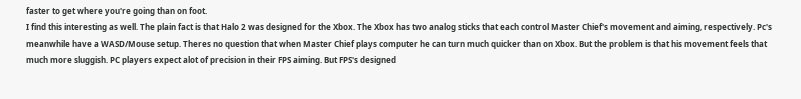faster to get where you're going than on foot.
I find this interesting as well. The plain fact is that Halo 2 was designed for the Xbox. The Xbox has two analog sticks that each control Master Chief's movement and aiming, respectively. Pc's meanwhile have a WASD/Mouse setup. Theres no question that when Master Chief plays computer he can turn much quicker than on Xbox. But the problem is that his movement feels that much more sluggish. PC players expect alot of precision in their FPS aiming. But FPS's designed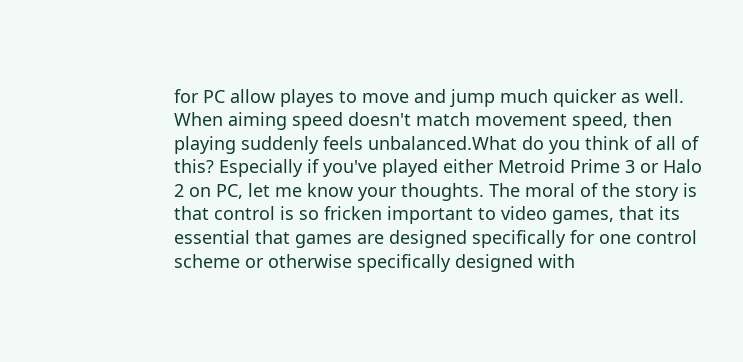for PC allow playes to move and jump much quicker as well. When aiming speed doesn't match movement speed, then playing suddenly feels unbalanced.What do you think of all of this? Especially if you've played either Metroid Prime 3 or Halo 2 on PC, let me know your thoughts. The moral of the story is that control is so fricken important to video games, that its essential that games are designed specifically for one control scheme or otherwise specifically designed with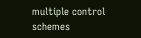multiple control schemes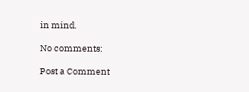in mind.

No comments:

Post a Comment